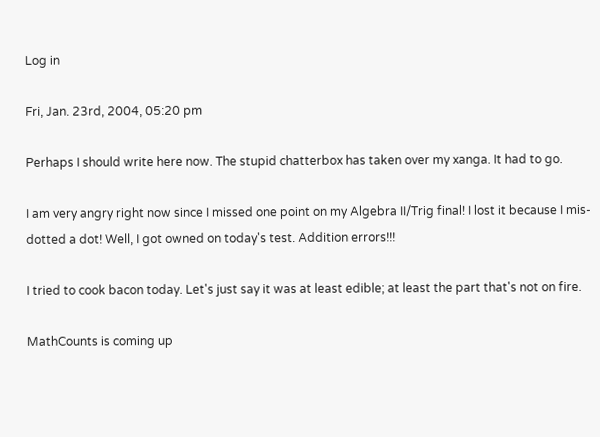Log in

Fri, Jan. 23rd, 2004, 05:20 pm

Perhaps I should write here now. The stupid chatterbox has taken over my xanga. It had to go.

I am very angry right now since I missed one point on my Algebra II/Trig final! I lost it because I mis-dotted a dot! Well, I got owned on today's test. Addition errors!!!

I tried to cook bacon today. Let's just say it was at least edible; at least the part that's not on fire.

MathCounts is coming up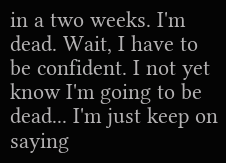in a two weeks. I'm dead. Wait, I have to be confident. I not yet know I'm going to be dead... I'm just keep on saying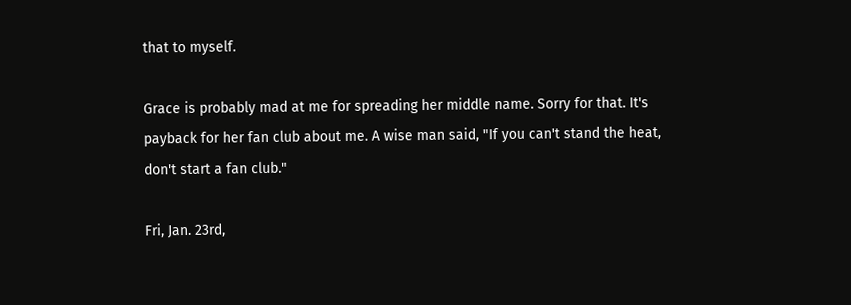that to myself.

Grace is probably mad at me for spreading her middle name. Sorry for that. It's payback for her fan club about me. A wise man said, "If you can't stand the heat, don't start a fan club."

Fri, Jan. 23rd,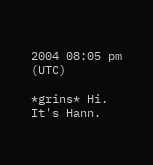2004 08:05 pm (UTC)

*grins* Hi. It's Hann.